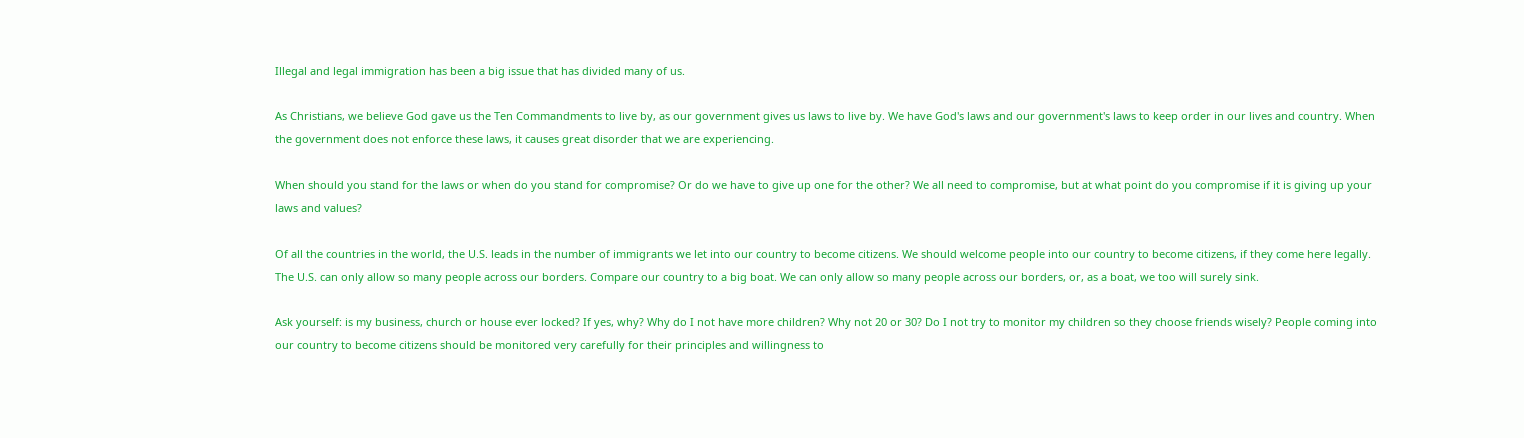Illegal and legal immigration has been a big issue that has divided many of us.

As Christians, we believe God gave us the Ten Commandments to live by, as our government gives us laws to live by. We have God's laws and our government's laws to keep order in our lives and country. When the government does not enforce these laws, it causes great disorder that we are experiencing.

When should you stand for the laws or when do you stand for compromise? Or do we have to give up one for the other? We all need to compromise, but at what point do you compromise if it is giving up your laws and values?

Of all the countries in the world, the U.S. leads in the number of immigrants we let into our country to become citizens. We should welcome people into our country to become citizens, if they come here legally. The U.S. can only allow so many people across our borders. Compare our country to a big boat. We can only allow so many people across our borders, or, as a boat, we too will surely sink.

Ask yourself: is my business, church or house ever locked? If yes, why? Why do I not have more children? Why not 20 or 30? Do I not try to monitor my children so they choose friends wisely? People coming into our country to become citizens should be monitored very carefully for their principles and willingness to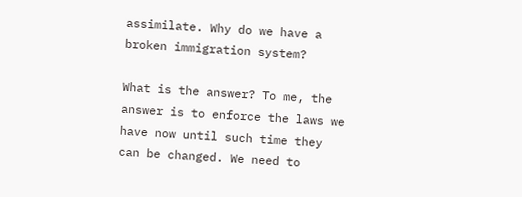assimilate. Why do we have a broken immigration system?

What is the answer? To me, the answer is to enforce the laws we have now until such time they can be changed. We need to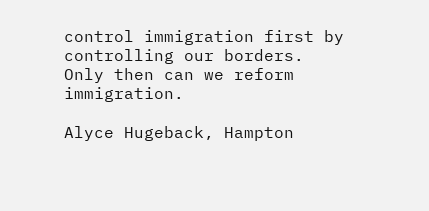control immigration first by controlling our borders. Only then can we reform immigration.

Alyce Hugeback, Hampton